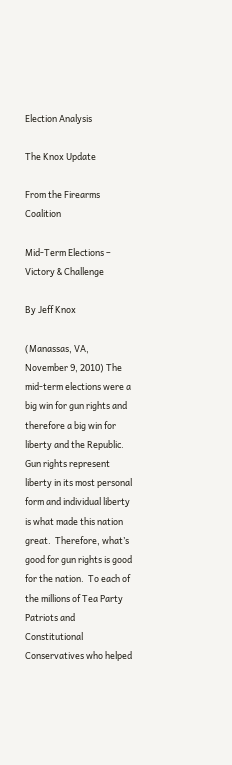Election Analysis

The Knox Update

From the Firearms Coalition

Mid-Term Elections – Victory & Challenge

By Jeff Knox

(Manassas, VA, November 9, 2010) The mid-term elections were a big win for gun rights and therefore a big win for liberty and the Republic.  Gun rights represent liberty in its most personal form and individual liberty is what made this nation great.  Therefore, what’s good for gun rights is good for the nation.  To each of the millions of Tea Party Patriots and Constitutional Conservatives who helped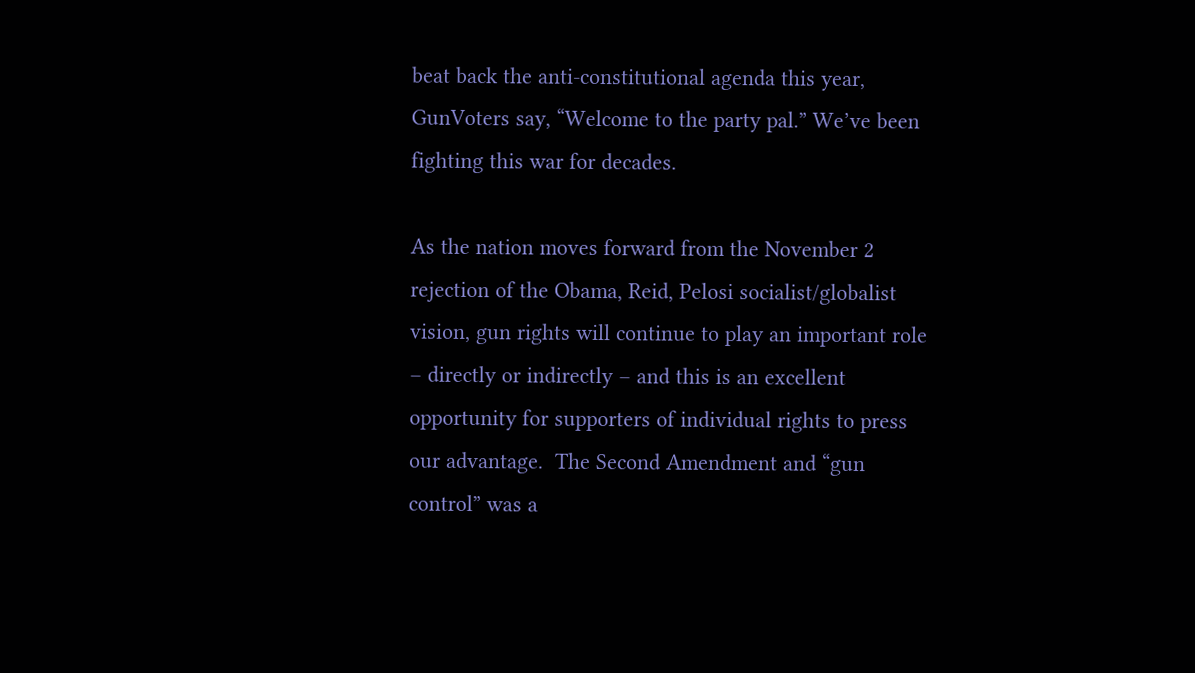beat back the anti-constitutional agenda this year, GunVoters say, “Welcome to the party pal.” We’ve been fighting this war for decades.

As the nation moves forward from the November 2 rejection of the Obama, Reid, Pelosi socialist/globalist vision, gun rights will continue to play an important role – directly or indirectly – and this is an excellent opportunity for supporters of individual rights to press our advantage.  The Second Amendment and “gun control” was a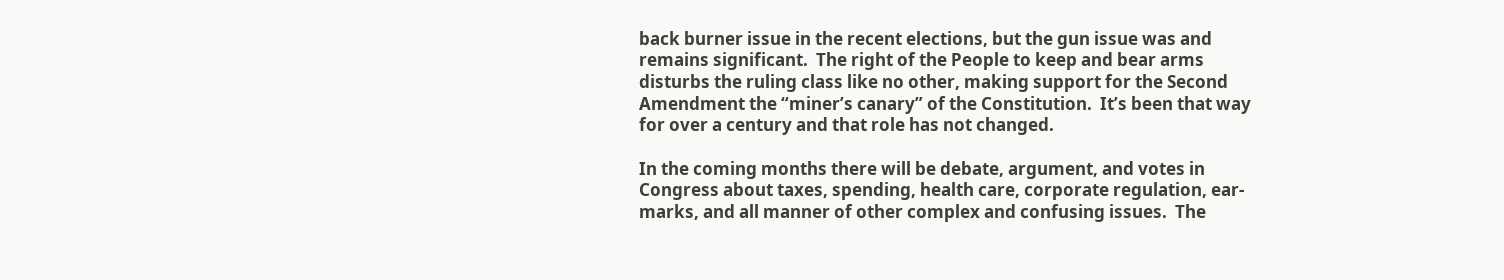back burner issue in the recent elections, but the gun issue was and remains significant.  The right of the People to keep and bear arms disturbs the ruling class like no other, making support for the Second Amendment the “miner’s canary” of the Constitution.  It’s been that way for over a century and that role has not changed.

In the coming months there will be debate, argument, and votes in Congress about taxes, spending, health care, corporate regulation, ear-marks, and all manner of other complex and confusing issues.  The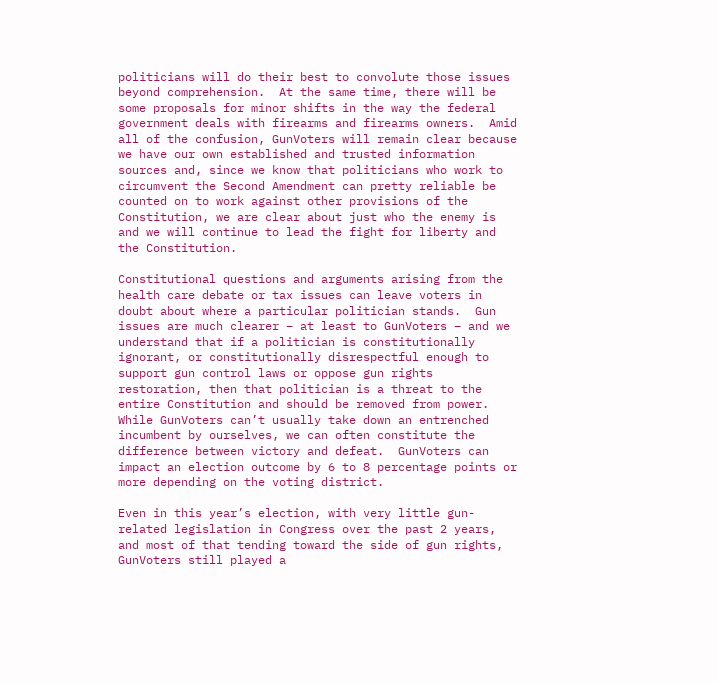politicians will do their best to convolute those issues beyond comprehension.  At the same time, there will be some proposals for minor shifts in the way the federal government deals with firearms and firearms owners.  Amid all of the confusion, GunVoters will remain clear because we have our own established and trusted information sources and, since we know that politicians who work to circumvent the Second Amendment can pretty reliable be counted on to work against other provisions of the Constitution, we are clear about just who the enemy is and we will continue to lead the fight for liberty and the Constitution.

Constitutional questions and arguments arising from the health care debate or tax issues can leave voters in doubt about where a particular politician stands.  Gun issues are much clearer – at least to GunVoters – and we understand that if a politician is constitutionally ignorant, or constitutionally disrespectful enough to support gun control laws or oppose gun rights restoration, then that politician is a threat to the entire Constitution and should be removed from power.  While GunVoters can’t usually take down an entrenched incumbent by ourselves, we can often constitute the difference between victory and defeat.  GunVoters can impact an election outcome by 6 to 8 percentage points or more depending on the voting district.

Even in this year’s election, with very little gun-related legislation in Congress over the past 2 years, and most of that tending toward the side of gun rights, GunVoters still played a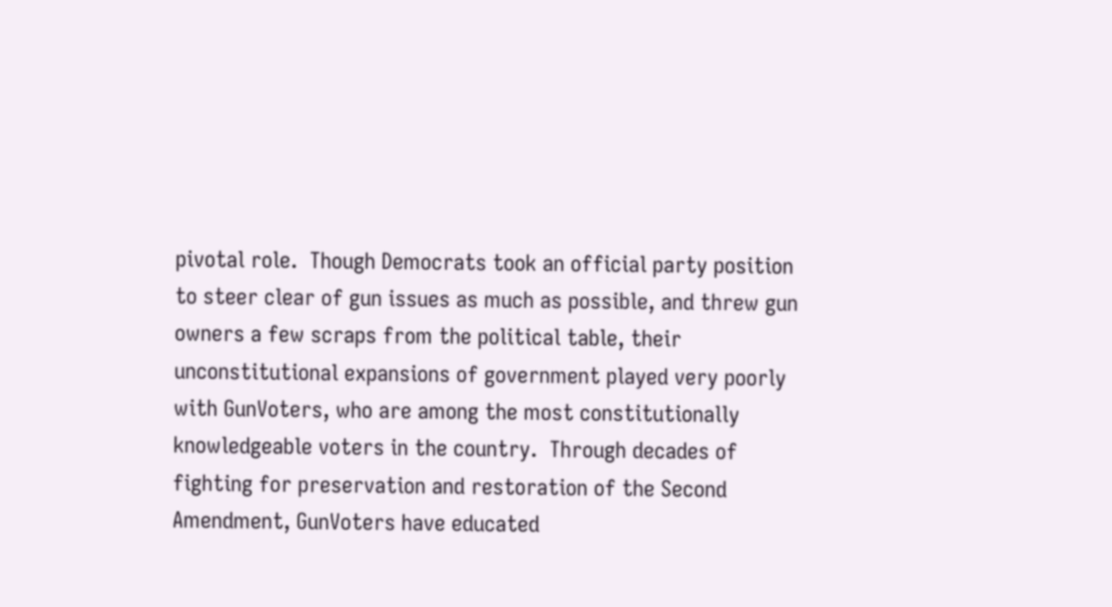pivotal role.  Though Democrats took an official party position to steer clear of gun issues as much as possible, and threw gun owners a few scraps from the political table, their unconstitutional expansions of government played very poorly with GunVoters, who are among the most constitutionally knowledgeable voters in the country.  Through decades of fighting for preservation and restoration of the Second Amendment, GunVoters have educated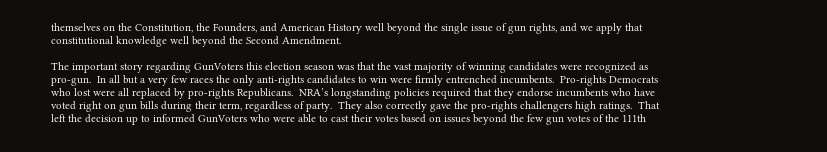themselves on the Constitution, the Founders, and American History well beyond the single issue of gun rights, and we apply that constitutional knowledge well beyond the Second Amendment.

The important story regarding GunVoters this election season was that the vast majority of winning candidates were recognized as pro-gun.  In all but a very few races the only anti-rights candidates to win were firmly entrenched incumbents.  Pro-rights Democrats who lost were all replaced by pro-rights Republicans.  NRA’s longstanding policies required that they endorse incumbents who have voted right on gun bills during their term, regardless of party.  They also correctly gave the pro-rights challengers high ratings.  That left the decision up to informed GunVoters who were able to cast their votes based on issues beyond the few gun votes of the 111th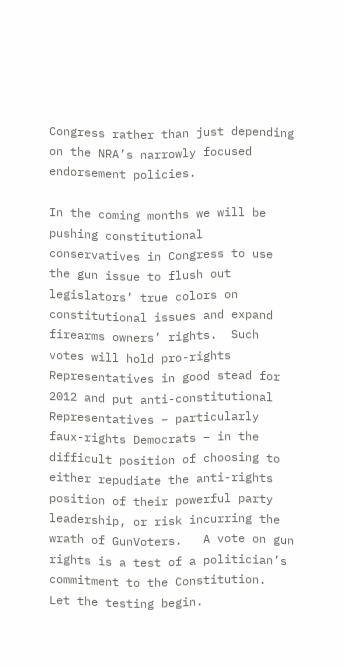Congress rather than just depending on the NRA’s narrowly focused endorsement policies.

In the coming months we will be pushing constitutional conservatives in Congress to use the gun issue to flush out legislators’ true colors on constitutional issues and expand firearms owners’ rights.  Such votes will hold pro-rights Representatives in good stead for 2012 and put anti-constitutional Representatives – particularly faux-rights Democrats – in the difficult position of choosing to either repudiate the anti-rights position of their powerful party leadership, or risk incurring the wrath of GunVoters.   A vote on gun rights is a test of a politician’s commitment to the Constitution.  Let the testing begin.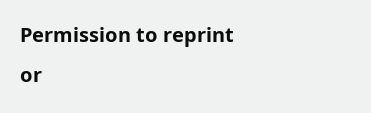Permission to reprint or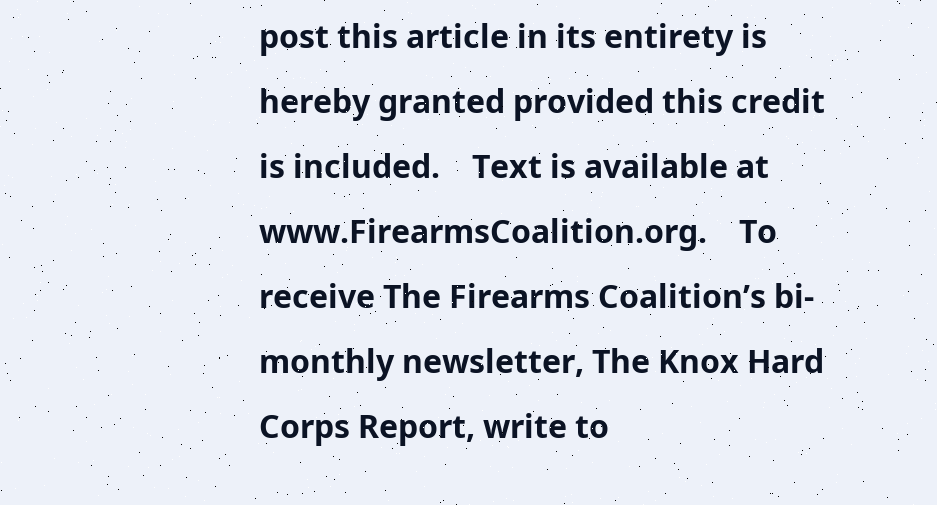post this article in its entirety is hereby granted provided this credit is included.    Text is available at www.FirearmsCoalition.org.    To receive The Firearms Coalition’s bi-monthly newsletter, The Knox Hard Corps Report, write to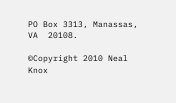PO Box 3313, Manassas, VA  20108.

©Copyright 2010 Neal Knox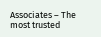Associates – The most trusted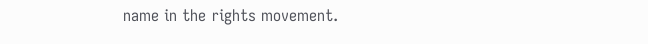name in the rights movement.